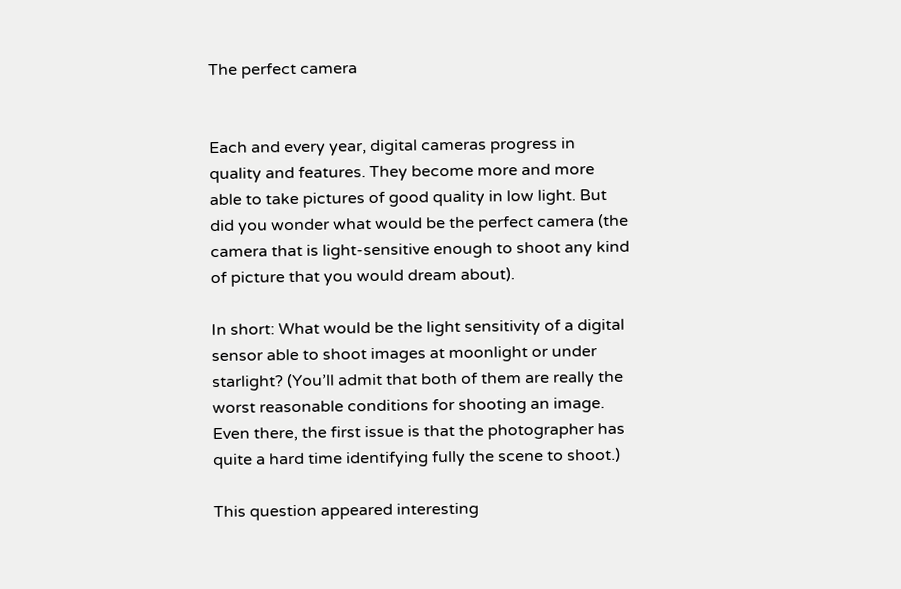The perfect camera


Each and every year, digital cameras progress in quality and features. They become more and more able to take pictures of good quality in low light. But did you wonder what would be the perfect camera (the camera that is light-sensitive enough to shoot any kind of picture that you would dream about).

In short: What would be the light sensitivity of a digital sensor able to shoot images at moonlight or under starlight? (You’ll admit that both of them are really the worst reasonable conditions for shooting an image. Even there, the first issue is that the photographer has quite a hard time identifying fully the scene to shoot.)

This question appeared interesting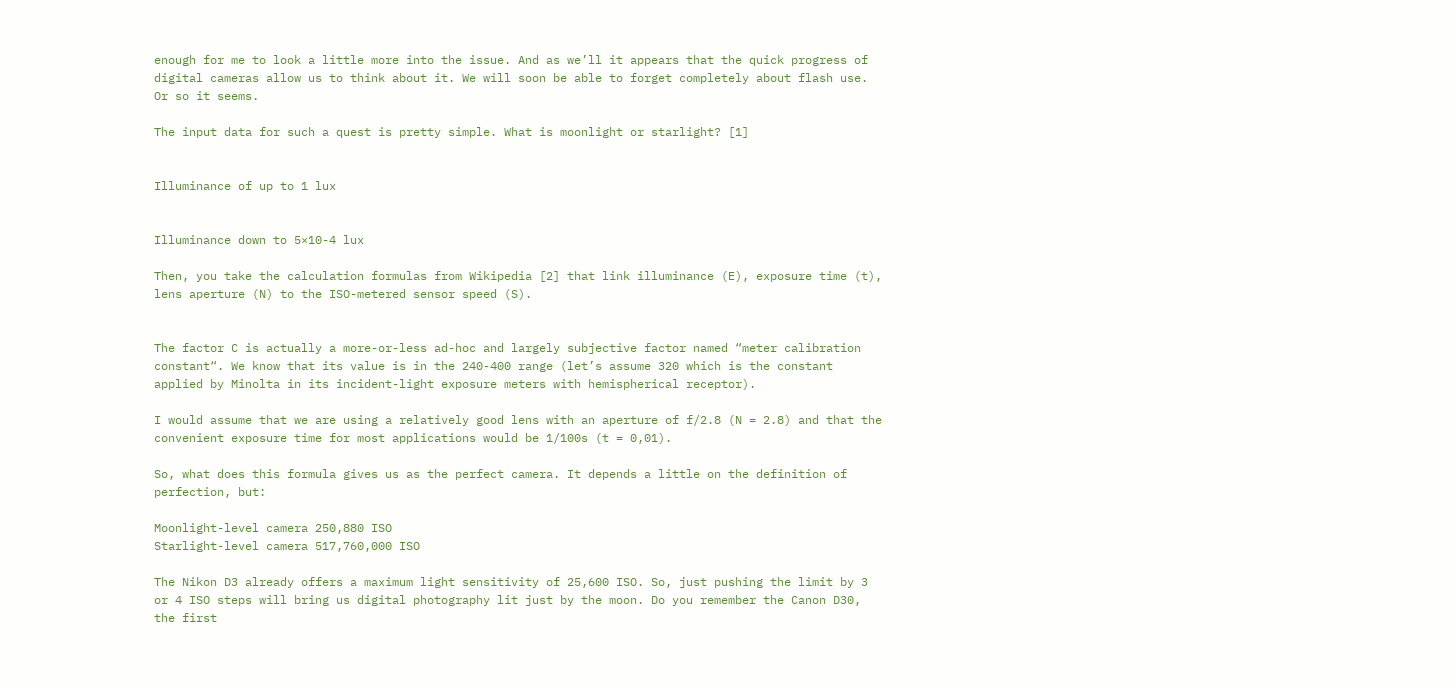enough for me to look a little more into the issue. And as we’ll it appears that the quick progress of digital cameras allow us to think about it. We will soon be able to forget completely about flash use. Or so it seems.

The input data for such a quest is pretty simple. What is moonlight or starlight? [1]


Illuminance of up to 1 lux


Illuminance down to 5×10-4 lux

Then, you take the calculation formulas from Wikipedia [2] that link illuminance (E), exposure time (t), lens aperture (N) to the ISO-metered sensor speed (S).


The factor C is actually a more-or-less ad-hoc and largely subjective factor named “meter calibration constant“. We know that its value is in the 240-400 range (let’s assume 320 which is the constant applied by Minolta in its incident-light exposure meters with hemispherical receptor).

I would assume that we are using a relatively good lens with an aperture of f/2.8 (N = 2.8) and that the convenient exposure time for most applications would be 1/100s (t = 0,01).

So, what does this formula gives us as the perfect camera. It depends a little on the definition of perfection, but:

Moonlight-level camera 250,880 ISO
Starlight-level camera 517,760,000 ISO

The Nikon D3 already offers a maximum light sensitivity of 25,600 ISO. So, just pushing the limit by 3 or 4 ISO steps will bring us digital photography lit just by the moon. Do you remember the Canon D30, the first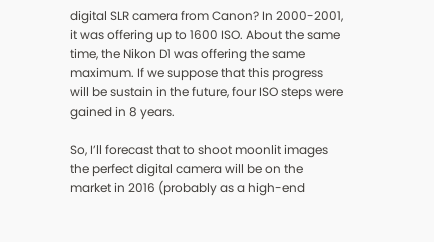digital SLR camera from Canon? In 2000-2001, it was offering up to 1600 ISO. About the same time, the Nikon D1 was offering the same maximum. If we suppose that this progress will be sustain in the future, four ISO steps were gained in 8 years.

So, I’ll forecast that to shoot moonlit images the perfect digital camera will be on the market in 2016 (probably as a high-end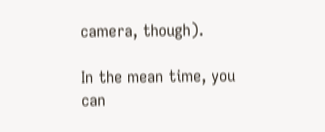camera, though).

In the mean time, you can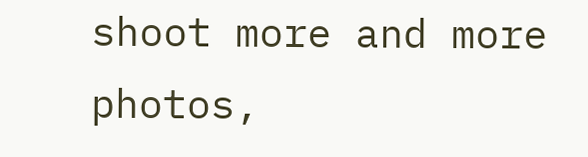shoot more and more photos,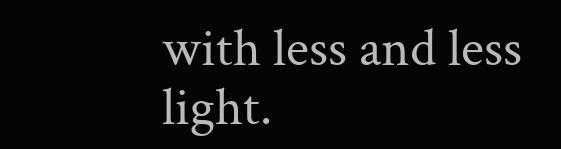with less and less light.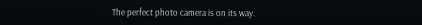The perfect photo camera is on its way.